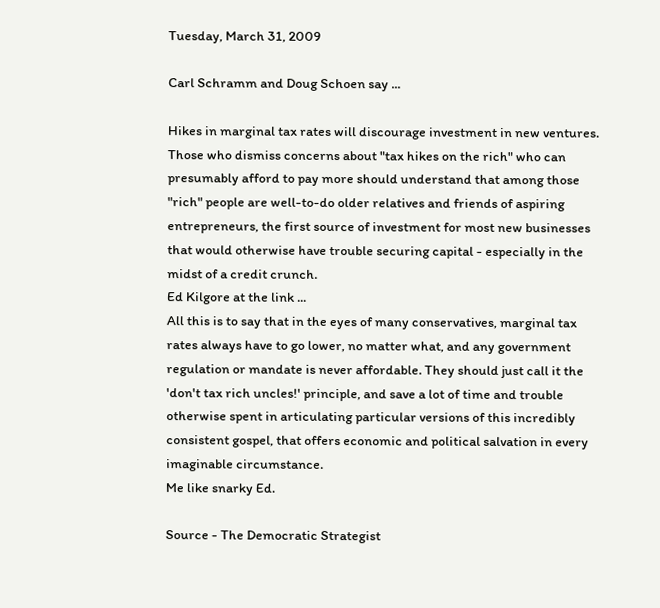Tuesday, March 31, 2009

Carl Schramm and Doug Schoen say ...

Hikes in marginal tax rates will discourage investment in new ventures. Those who dismiss concerns about "tax hikes on the rich" who can presumably afford to pay more should understand that among those "rich" people are well-to-do older relatives and friends of aspiring entrepreneurs, the first source of investment for most new businesses that would otherwise have trouble securing capital - especially in the midst of a credit crunch.
Ed Kilgore at the link ...
All this is to say that in the eyes of many conservatives, marginal tax rates always have to go lower, no matter what, and any government regulation or mandate is never affordable. They should just call it the 'don't tax rich uncles!' principle, and save a lot of time and trouble otherwise spent in articulating particular versions of this incredibly consistent gospel, that offers economic and political salvation in every imaginable circumstance.
Me like snarky Ed.

Source - The Democratic Strategist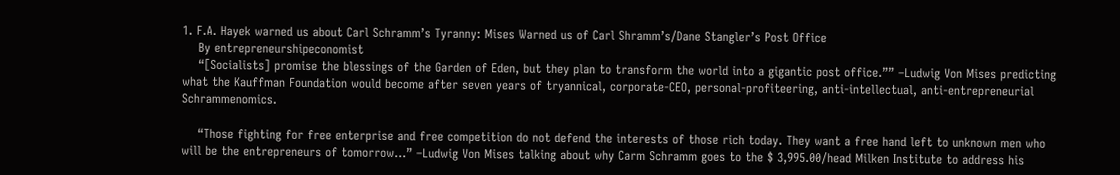1. F.A. Hayek warned us about Carl Schramm’s Tyranny: Mises Warned us of Carl Shramm’s/Dane Stangler’s Post Office
    By entrepreneurshipeconomist
    “[Socialists] promise the blessings of the Garden of Eden, but they plan to transform the world into a gigantic post office.”” –Ludwig Von Mises predicting what the Kauffman Foundation would become after seven years of tryannical, corporate-CEO, personal-profiteering, anti-intellectual, anti-entrepreneurial Schrammenomics.

    “Those fighting for free enterprise and free competition do not defend the interests of those rich today. They want a free hand left to unknown men who will be the entrepreneurs of tomorrow…” –Ludwig Von Mises talking about why Carm Schramm goes to the $ 3,995.00/head Milken Institute to address his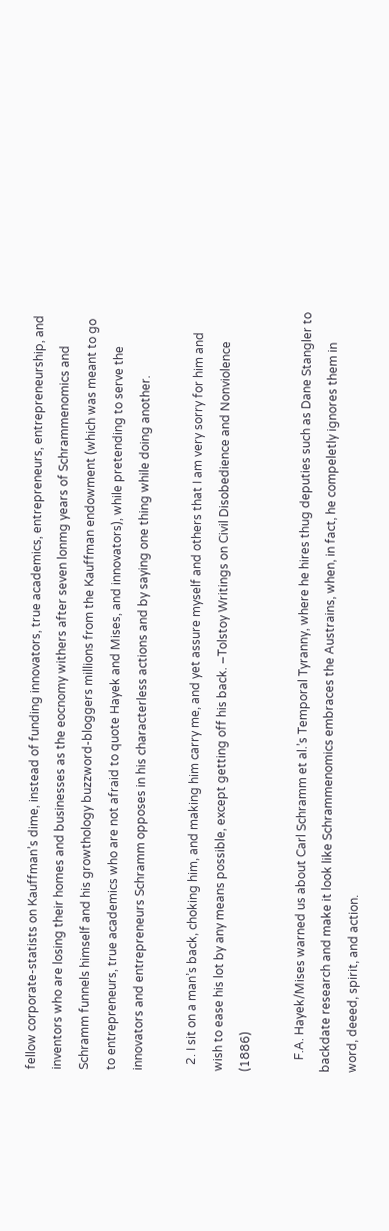fellow corporate-statists on Kauffman’s dime, instead of funding innovators, true academics, entrepreneurs, entrepreneurship, and inventors who are losing their homes and businesses as the eocnomy withers after seven lonmg years of Schrammenomics and Schramm funnels himself and his growthology buzzword-bloggers millions from the Kauffman endowment (which was meant to go to entrepreneurs, true academics who are not afraid to quote Hayek and Mises, and innovators), while pretending to serve the innovators and entrepreneurs Schramm opposes in his characterless actions and by saying one thing while doing another.

  2. I sit on a man’s back, choking him, and making him carry me, and yet assure myself and others that I am very sorry for him and wish to ease his lot by any means possible, except getting off his back. –Tolstoy Writings on Civil Disobedience and Nonviolence (1886)

    F.A. Hayek/Mises warned us about Carl Schramm et al.’s Temporal Tyranny, where he hires thug deputies such as Dane Stangler to backdate research and make it look like Schrammenomics embraces the Austrains, when, in fact, he compeletly ignores them in word, deeed, spirit, and action.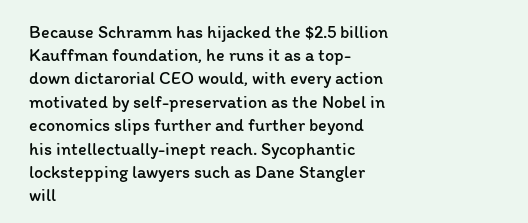Because Schramm has hijacked the $2.5 billion Kauffman foundation, he runs it as a top-down dictarorial CEO would, with every action motivated by self-preservation as the Nobel in economics slips further and further beyond his intellectually-inept reach. Sycophantic lockstepping lawyers such as Dane Stangler will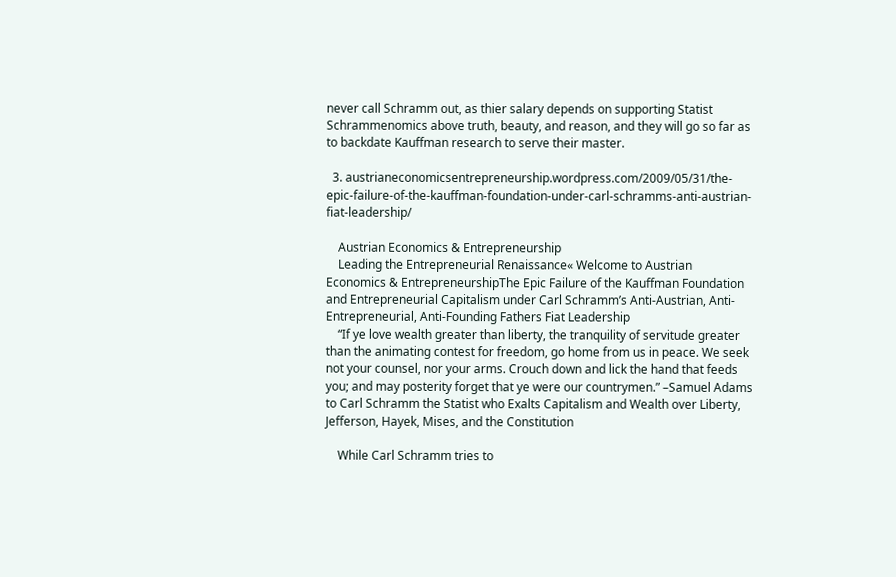never call Schramm out, as thier salary depends on supporting Statist Schrammenomics above truth, beauty, and reason, and they will go so far as to backdate Kauffman research to serve their master.

  3. austrianeconomicsentrepreneurship.wordpress.com/2009/05/31/the-epic-failure-of-the-kauffman-foundation-under-carl-schramms-anti-austrian-fiat-leadership/

    Austrian Economics & Entrepreneurship
    Leading the Entrepreneurial Renaissance« Welcome to Austrian Economics & EntrepreneurshipThe Epic Failure of the Kauffman Foundation and Entrepreneurial Capitalism under Carl Schramm’s Anti-Austrian, Anti-Entrepreneurial, Anti-Founding Fathers Fiat Leadership
    “If ye love wealth greater than liberty, the tranquility of servitude greater than the animating contest for freedom, go home from us in peace. We seek not your counsel, nor your arms. Crouch down and lick the hand that feeds you; and may posterity forget that ye were our countrymen.” –Samuel Adams to Carl Schramm the Statist who Exalts Capitalism and Wealth over Liberty, Jefferson, Hayek, Mises, and the Constitution

    While Carl Schramm tries to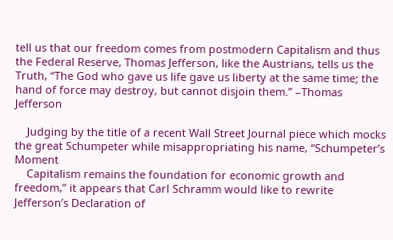tell us that our freedom comes from postmodern Capitalism and thus the Federal Reserve, Thomas Jefferson, like the Austrians, tells us the Truth, “The God who gave us life gave us liberty at the same time; the hand of force may destroy, but cannot disjoin them.” –Thomas Jefferson

    Judging by the title of a recent Wall Street Journal piece which mocks the great Schumpeter while misappropriating his name, “Schumpeter’s Moment
    Capitalism remains the foundation for economic growth and freedom,” it appears that Carl Schramm would like to rewrite Jefferson’s Declaration of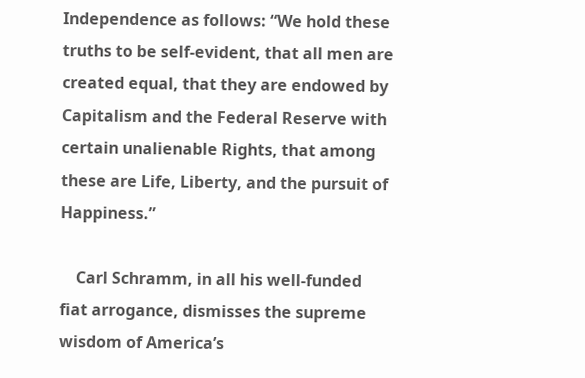Independence as follows: “We hold these truths to be self-evident, that all men are created equal, that they are endowed by Capitalism and the Federal Reserve with certain unalienable Rights, that among these are Life, Liberty, and the pursuit of Happiness.”

    Carl Schramm, in all his well-funded fiat arrogance, dismisses the supreme wisdom of America’s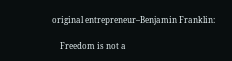original entrepreneur–Benjamin Franklin:

    Freedom is not a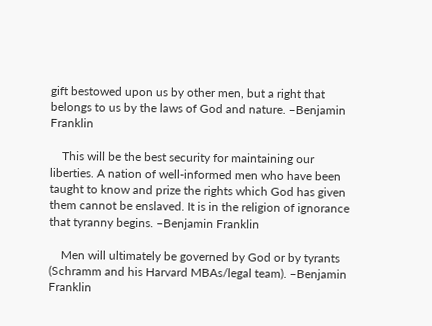gift bestowed upon us by other men, but a right that belongs to us by the laws of God and nature. –Benjamin Franklin

    This will be the best security for maintaining our liberties. A nation of well-informed men who have been taught to know and prize the rights which God has given them cannot be enslaved. It is in the religion of ignorance that tyranny begins. –Benjamin Franklin

    Men will ultimately be governed by God or by tyrants (Schramm and his Harvard MBAs/legal team). –Benjamin Franklin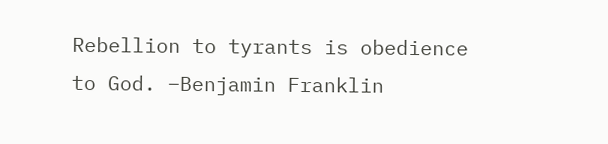Rebellion to tyrants is obedience to God. –Benjamin Franklin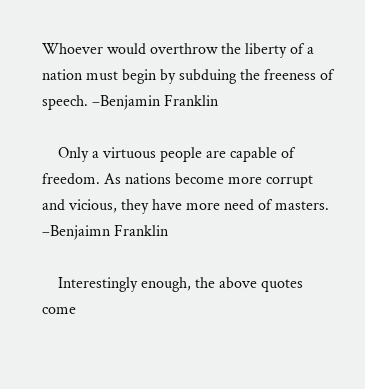Whoever would overthrow the liberty of a nation must begin by subduing the freeness of speech. –Benjamin Franklin

    Only a virtuous people are capable of freedom. As nations become more corrupt and vicious, they have more need of masters. –Benjaimn Franklin

    Interestingly enough, the above quotes come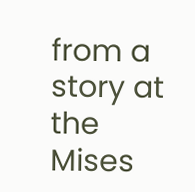from a story at the Mises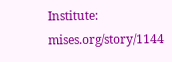Institute: mises.org/story/1144